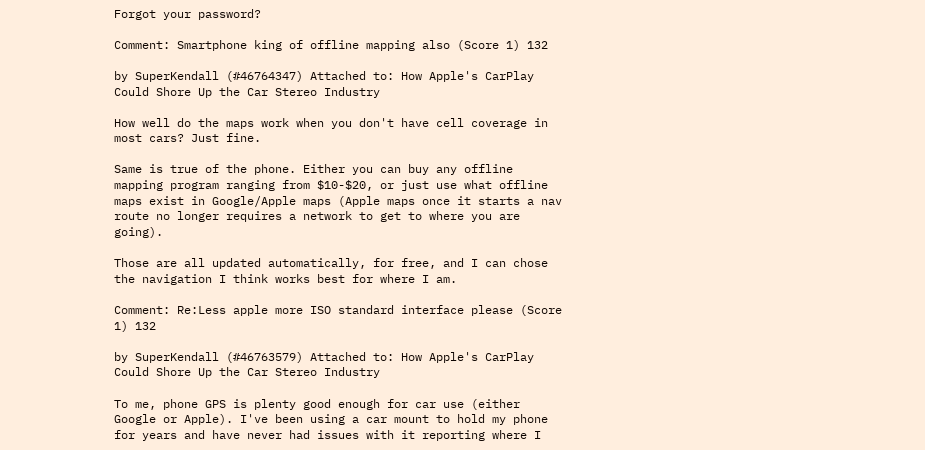Forgot your password?

Comment: Smartphone king of offline mapping also (Score 1) 132

by SuperKendall (#46764347) Attached to: How Apple's CarPlay Could Shore Up the Car Stereo Industry

How well do the maps work when you don't have cell coverage in most cars? Just fine.

Same is true of the phone. Either you can buy any offline mapping program ranging from $10-$20, or just use what offline maps exist in Google/Apple maps (Apple maps once it starts a nav route no longer requires a network to get to where you are going).

Those are all updated automatically, for free, and I can chose the navigation I think works best for where I am.

Comment: Re:Less apple more ISO standard interface please (Score 1) 132

by SuperKendall (#46763579) Attached to: How Apple's CarPlay Could Shore Up the Car Stereo Industry

To me, phone GPS is plenty good enough for car use (either Google or Apple). I've been using a car mount to hold my phone for years and have never had issues with it reporting where I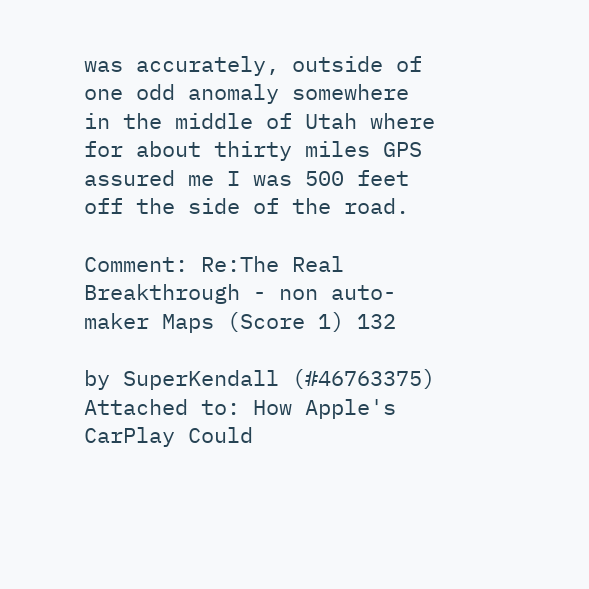was accurately, outside of one odd anomaly somewhere in the middle of Utah where for about thirty miles GPS assured me I was 500 feet off the side of the road.

Comment: Re:The Real Breakthrough - non auto-maker Maps (Score 1) 132

by SuperKendall (#46763375) Attached to: How Apple's CarPlay Could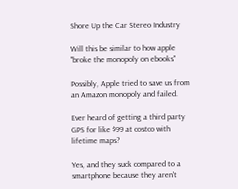Shore Up the Car Stereo Industry

Will this be similar to how apple "broke the monopoly on ebooks"

Possibly, Apple tried to save us from an Amazon monopoly and failed.

Ever heard of getting a third party GPS for like $99 at costco with lifetime maps?

Yes, and they suck compared to a smartphone because they aren't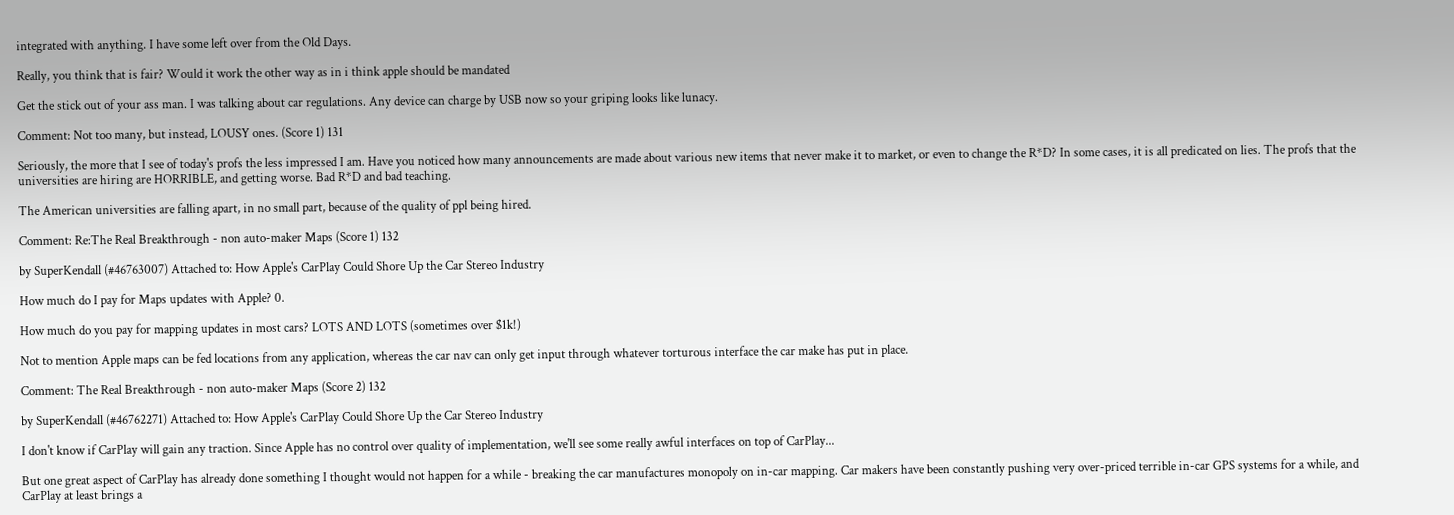integrated with anything. I have some left over from the Old Days.

Really, you think that is fair? Would it work the other way as in i think apple should be mandated

Get the stick out of your ass man. I was talking about car regulations. Any device can charge by USB now so your griping looks like lunacy.

Comment: Not too many, but instead, LOUSY ones. (Score 1) 131

Seriously, the more that I see of today's profs the less impressed I am. Have you noticed how many announcements are made about various new items that never make it to market, or even to change the R*D? In some cases, it is all predicated on lies. The profs that the universities are hiring are HORRIBLE, and getting worse. Bad R*D and bad teaching.

The American universities are falling apart, in no small part, because of the quality of ppl being hired.

Comment: Re:The Real Breakthrough - non auto-maker Maps (Score 1) 132

by SuperKendall (#46763007) Attached to: How Apple's CarPlay Could Shore Up the Car Stereo Industry

How much do I pay for Maps updates with Apple? 0.

How much do you pay for mapping updates in most cars? LOTS AND LOTS (sometimes over $1k!)

Not to mention Apple maps can be fed locations from any application, whereas the car nav can only get input through whatever torturous interface the car make has put in place.

Comment: The Real Breakthrough - non auto-maker Maps (Score 2) 132

by SuperKendall (#46762271) Attached to: How Apple's CarPlay Could Shore Up the Car Stereo Industry

I don't know if CarPlay will gain any traction. Since Apple has no control over quality of implementation, we'll see some really awful interfaces on top of CarPlay...

But one great aspect of CarPlay has already done something I thought would not happen for a while - breaking the car manufactures monopoly on in-car mapping. Car makers have been constantly pushing very over-priced terrible in-car GPS systems for a while, and CarPlay at least brings a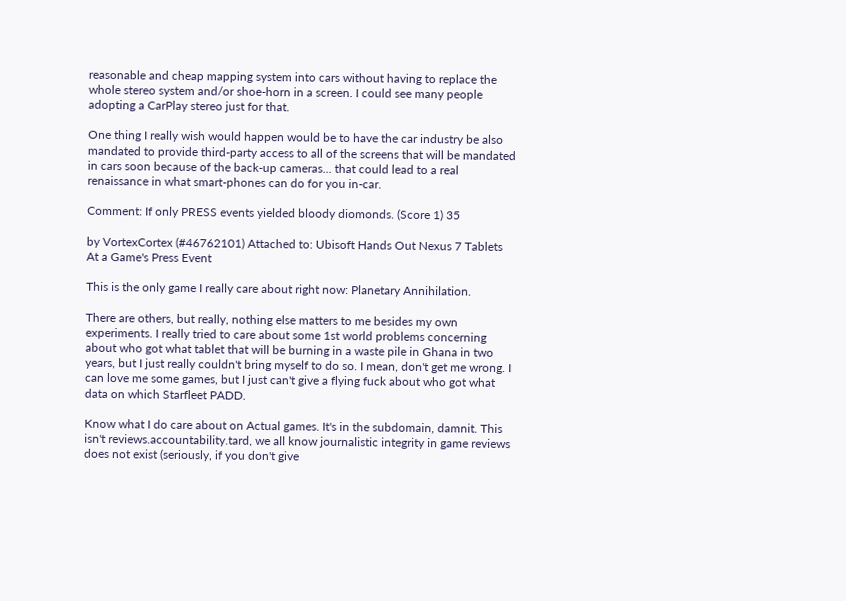reasonable and cheap mapping system into cars without having to replace the whole stereo system and/or shoe-horn in a screen. I could see many people adopting a CarPlay stereo just for that.

One thing I really wish would happen would be to have the car industry be also mandated to provide third-party access to all of the screens that will be mandated in cars soon because of the back-up cameras... that could lead to a real renaissance in what smart-phones can do for you in-car.

Comment: If only PRESS events yielded bloody diomonds. (Score 1) 35

by VortexCortex (#46762101) Attached to: Ubisoft Hands Out Nexus 7 Tablets At a Game's Press Event

This is the only game I really care about right now: Planetary Annihilation.

There are others, but really, nothing else matters to me besides my own experiments. I really tried to care about some 1st world problems concerning about who got what tablet that will be burning in a waste pile in Ghana in two years, but I just really couldn't bring myself to do so. I mean, don't get me wrong. I can love me some games, but I just can't give a flying fuck about who got what data on which Starfleet PADD.

Know what I do care about on Actual games. It's in the subdomain, damnit. This isn't reviews.accountability.tard, we all know journalistic integrity in game reviews does not exist (seriously, if you don't give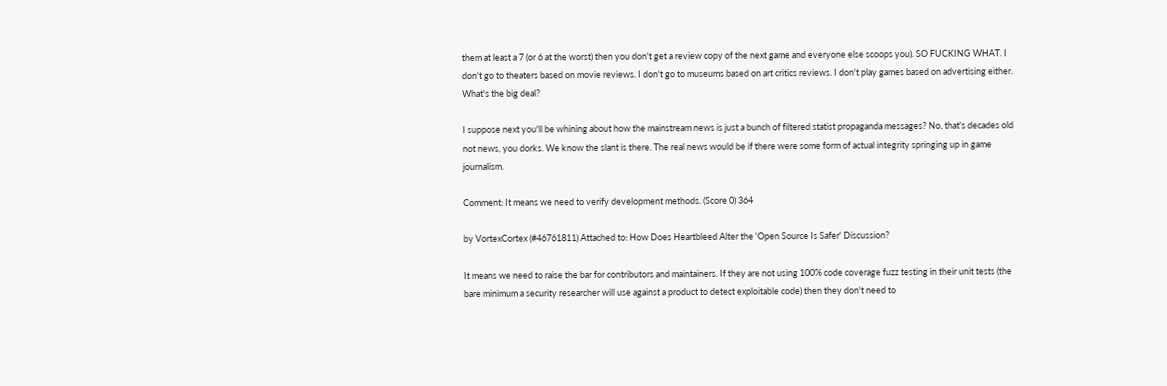them at least a 7 (or 6 at the worst) then you don't get a review copy of the next game and everyone else scoops you). SO FUCKING WHAT. I don't go to theaters based on movie reviews. I don't go to museums based on art critics reviews. I don't play games based on advertising either. What's the big deal?

I suppose next you'll be whining about how the mainstream news is just a bunch of filtered statist propaganda messages? No, that's decades old not news, you dorks. We know the slant is there. The real news would be if there were some form of actual integrity springing up in game journalism.

Comment: It means we need to verify development methods. (Score 0) 364

by VortexCortex (#46761811) Attached to: How Does Heartbleed Alter the 'Open Source Is Safer' Discussion?

It means we need to raise the bar for contributors and maintainers. If they are not using 100% code coverage fuzz testing in their unit tests (the bare minimum a security researcher will use against a product to detect exploitable code) then they don't need to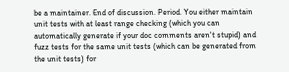be a maintainer. End of discussion. Period. You either maintain unit tests with at least range checking (which you can automatically generate if your doc comments aren't stupid) and fuzz tests for the same unit tests (which can be generated from the unit tests) for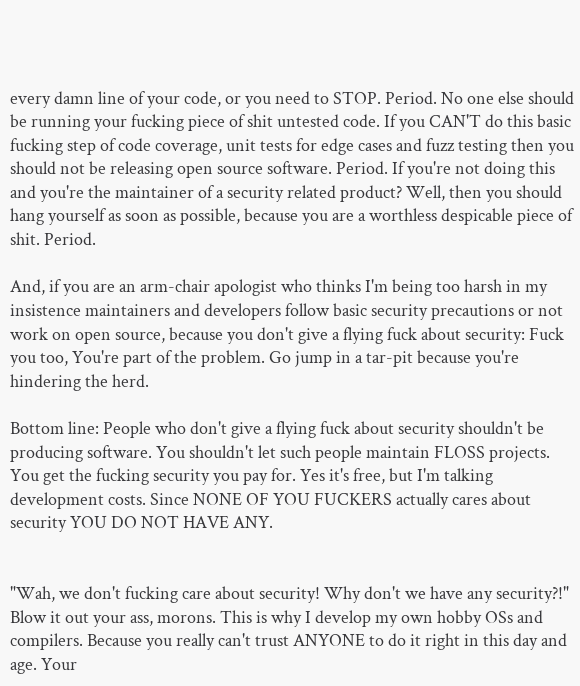every damn line of your code, or you need to STOP. Period. No one else should be running your fucking piece of shit untested code. If you CAN'T do this basic fucking step of code coverage, unit tests for edge cases and fuzz testing then you should not be releasing open source software. Period. If you're not doing this and you're the maintainer of a security related product? Well, then you should hang yourself as soon as possible, because you are a worthless despicable piece of shit. Period.

And, if you are an arm-chair apologist who thinks I'm being too harsh in my insistence maintainers and developers follow basic security precautions or not work on open source, because you don't give a flying fuck about security: Fuck you too, You're part of the problem. Go jump in a tar-pit because you're hindering the herd.

Bottom line: People who don't give a flying fuck about security shouldn't be producing software. You shouldn't let such people maintain FLOSS projects. You get the fucking security you pay for. Yes it's free, but I'm talking development costs. Since NONE OF YOU FUCKERS actually cares about security YOU DO NOT HAVE ANY.


"Wah, we don't fucking care about security! Why don't we have any security?!" Blow it out your ass, morons. This is why I develop my own hobby OSs and compilers. Because you really can't trust ANYONE to do it right in this day and age. Your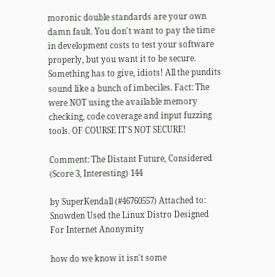moronic double standards are your own damn fault. You don't want to pay the time in development costs to test your software properly, but you want it to be secure. Something has to give, idiots! All the pundits sound like a bunch of imbeciles. Fact: The were NOT using the available memory checking, code coverage and input fuzzing tools. OF COURSE IT'S NOT SECURE!

Comment: The Distant Future, Considered (Score 3, Interesting) 144

by SuperKendall (#46760557) Attached to: Snowden Used the Linux Distro Designed For Internet Anonymity

how do we know it isn't some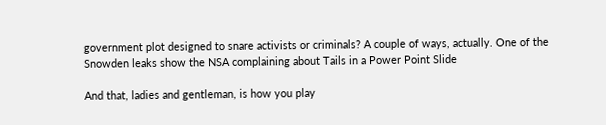government plot designed to snare activists or criminals? A couple of ways, actually. One of the Snowden leaks show the NSA complaining about Tails in a Power Point Slide

And that, ladies and gentleman, is how you play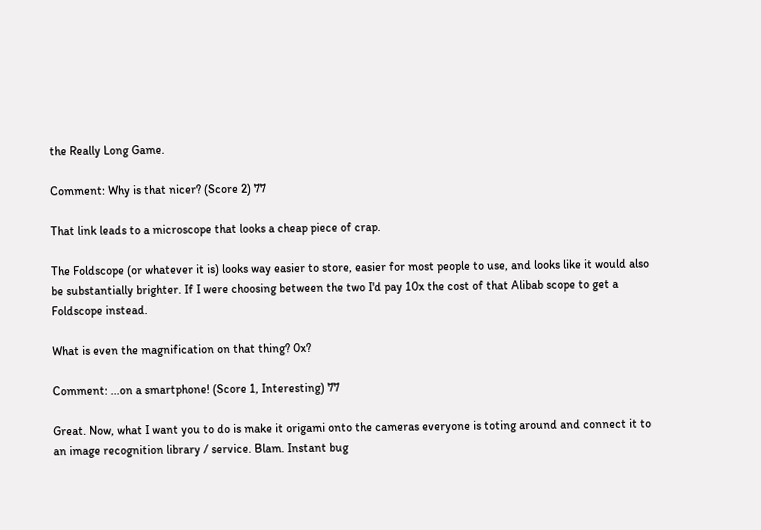the Really Long Game.

Comment: Why is that nicer? (Score 2) 77

That link leads to a microscope that looks a cheap piece of crap.

The Foldscope (or whatever it is) looks way easier to store, easier for most people to use, and looks like it would also be substantially brighter. If I were choosing between the two I'd pay 10x the cost of that Alibab scope to get a Foldscope instead.

What is even the magnification on that thing? 0x?

Comment: ...on a smartphone! (Score 1, Interesting) 77

Great. Now, what I want you to do is make it origami onto the cameras everyone is toting around and connect it to an image recognition library / service. Blam. Instant bug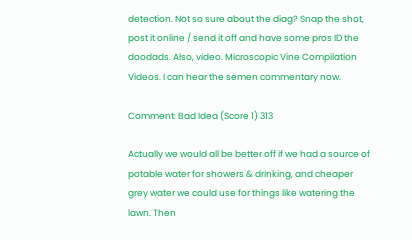detection. Not so sure about the diag? Snap the shot, post it online / send it off and have some pros ID the doodads. Also, video. Microscopic Vine Compilation Videos. I can hear the semen commentary now.

Comment: Bad Idea (Score 1) 313

Actually we would all be better off if we had a source of potable water for showers & drinking, and cheaper grey water we could use for things like watering the lawn. Then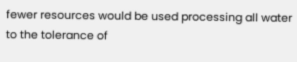fewer resources would be used processing all water to the tolerance of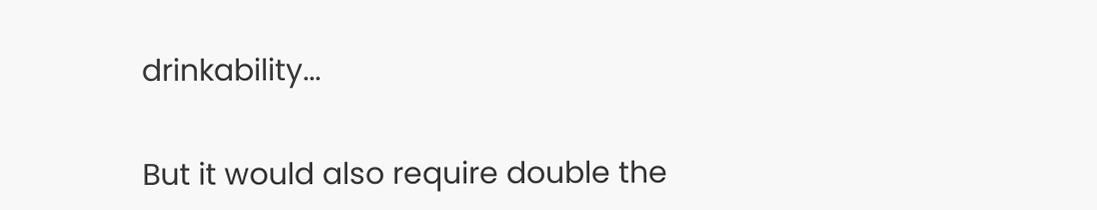drinkability...

But it would also require double the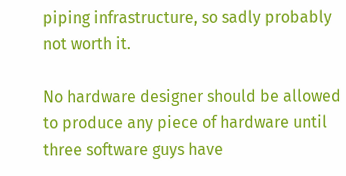piping infrastructure, so sadly probably not worth it.

No hardware designer should be allowed to produce any piece of hardware until three software guys have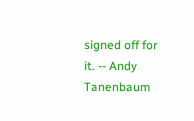signed off for it. -- Andy Tanenbaum